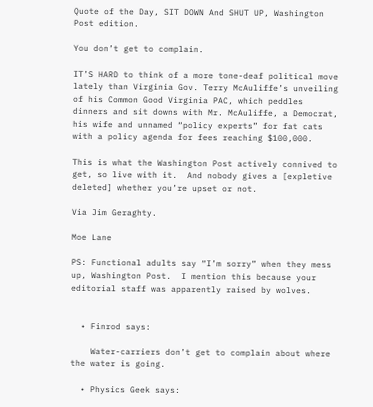Quote of the Day, SIT DOWN And SHUT UP, Washington Post edition.

You don’t get to complain.

IT’S HARD to think of a more tone-deaf political move lately than Virginia Gov. Terry McAuliffe’s unveiling of his Common Good Virginia PAC, which peddles dinners and sit downs with Mr. McAuliffe, a Democrat, his wife and unnamed “policy experts” for fat cats with a policy agenda for fees reaching $100,000.

This is what the Washington Post actively connived to get, so live with it.  And nobody gives a [expletive deleted] whether you’re upset or not.

Via Jim Geraghty.

Moe Lane

PS: Functional adults say “I’m sorry” when they mess up, Washington Post.  I mention this because your editorial staff was apparently raised by wolves.


  • Finrod says:

    Water-carriers don’t get to complain about where the water is going.

  • Physics Geek says: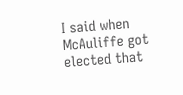I said when McAuliffe got elected that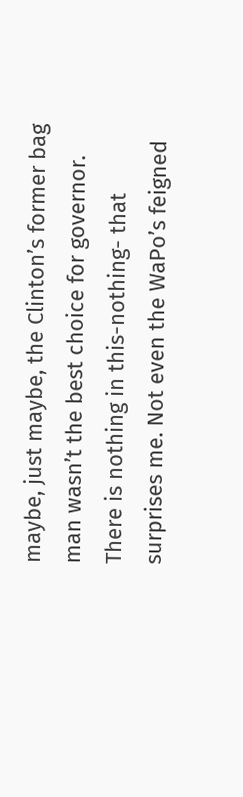maybe, just maybe, the Clinton’s former bag man wasn’t the best choice for governor. There is nothing in this-nothing- that surprises me. Not even the WaPo’s feigned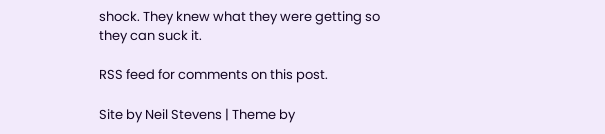shock. They knew what they were getting so they can suck it.

RSS feed for comments on this post.

Site by Neil Stevens | Theme by